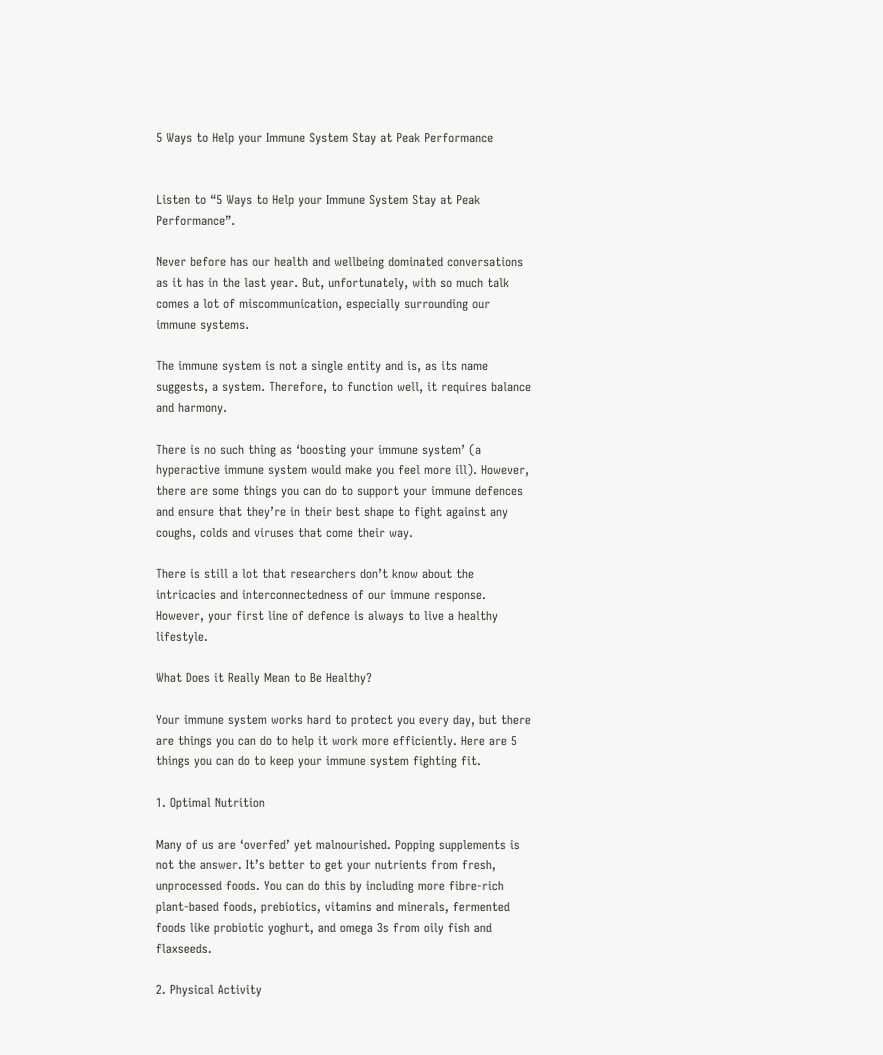5 Ways to Help your Immune System Stay at Peak Performance


Listen to “5 Ways to Help your Immune System Stay at Peak Performance”.

Never before has our health and wellbeing dominated conversations as it has in the last year. But, unfortunately, with so much talk comes a lot of miscommunication, especially surrounding our immune systems.

The immune system is not a single entity and is, as its name suggests, a system. Therefore, to function well, it requires balance and harmony.

There is no such thing as ‘boosting your immune system’ (a hyperactive immune system would make you feel more ill). However, there are some things you can do to support your immune defences and ensure that they’re in their best shape to fight against any coughs, colds and viruses that come their way.

There is still a lot that researchers don’t know about the intricacies and interconnectedness of our immune response. However, your first line of defence is always to live a healthy lifestyle.

What Does it Really Mean to Be Healthy?

Your immune system works hard to protect you every day, but there are things you can do to help it work more efficiently. Here are 5 things you can do to keep your immune system fighting fit.

1. Optimal Nutrition

Many of us are ‘overfed’ yet malnourished. Popping supplements is not the answer. It’s better to get your nutrients from fresh, unprocessed foods. You can do this by including more fibre-rich plant-based foods, prebiotics, vitamins and minerals, fermented foods like probiotic yoghurt, and omega 3s from oily fish and flaxseeds.

2. Physical Activity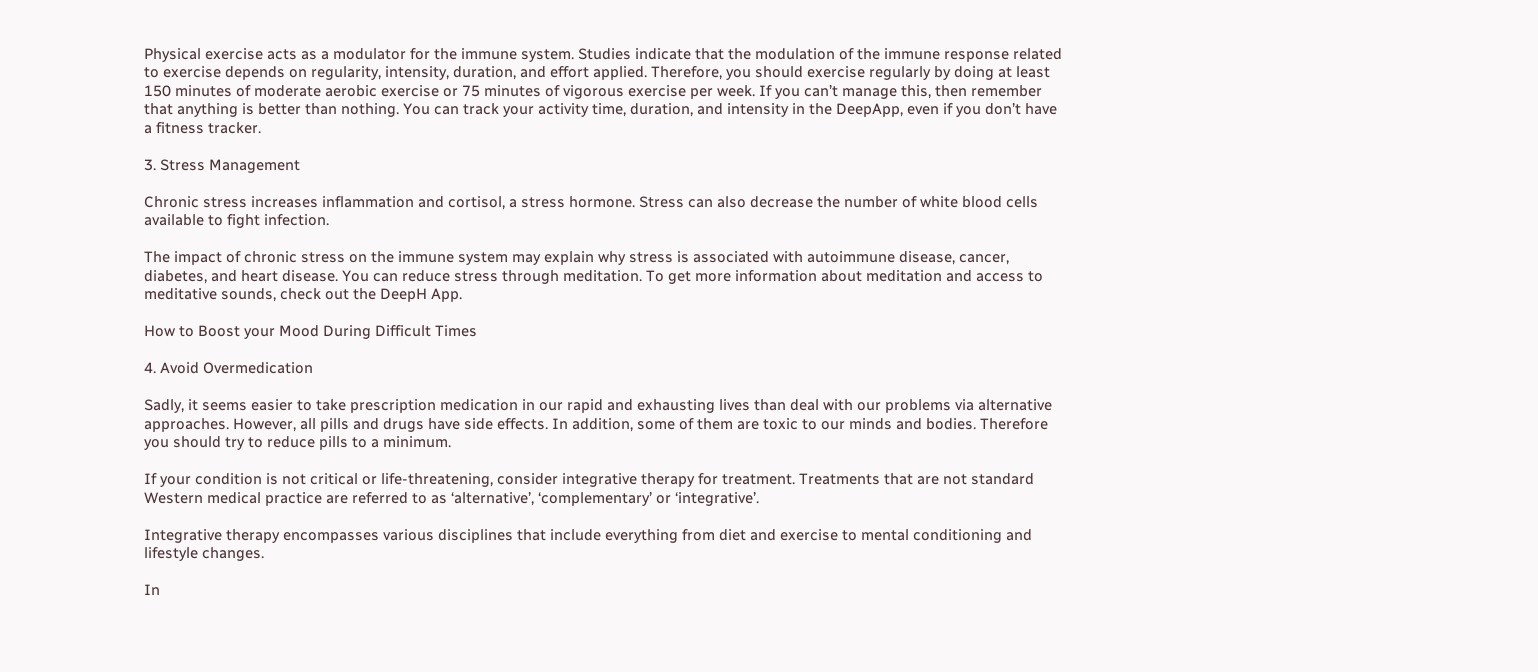Physical exercise acts as a modulator for the immune system. Studies indicate that the modulation of the immune response related to exercise depends on regularity, intensity, duration, and effort applied. Therefore, you should exercise regularly by doing at least 150 minutes of moderate aerobic exercise or 75 minutes of vigorous exercise per week. If you can’t manage this, then remember that anything is better than nothing. You can track your activity time, duration, and intensity in the DeepApp, even if you don’t have a fitness tracker.

3. Stress Management

Chronic stress increases inflammation and cortisol, a stress hormone. Stress can also decrease the number of white blood cells available to fight infection.

The impact of chronic stress on the immune system may explain why stress is associated with autoimmune disease, cancer, diabetes, and heart disease. You can reduce stress through meditation. To get more information about meditation and access to meditative sounds, check out the DeepH App.

How to Boost your Mood During Difficult Times

4. Avoid Overmedication

Sadly, it seems easier to take prescription medication in our rapid and exhausting lives than deal with our problems via alternative approaches. However, all pills and drugs have side effects. In addition, some of them are toxic to our minds and bodies. Therefore you should try to reduce pills to a minimum.

If your condition is not critical or life-threatening, consider integrative therapy for treatment. Treatments that are not standard Western medical practice are referred to as ‘alternative’, ‘complementary’ or ‘integrative’.

Integrative therapy encompasses various disciplines that include everything from diet and exercise to mental conditioning and lifestyle changes.

In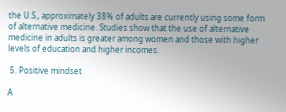the U.S., approximately 38% of adults are currently using some form of alternative medicine. Studies show that the use of alternative medicine in adults is greater among women and those with higher levels of education and higher incomes.

 5. Positive mindset

A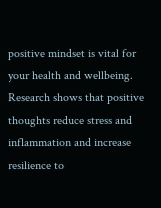positive mindset is vital for your health and wellbeing. Research shows that positive thoughts reduce stress and inflammation and increase resilience to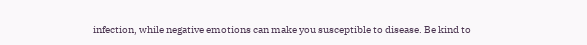infection, while negative emotions can make you susceptible to disease. Be kind to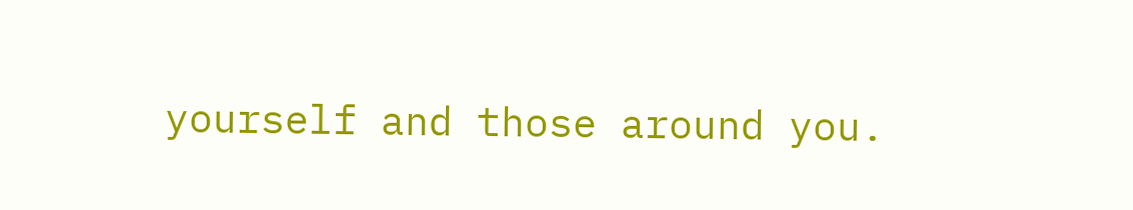yourself and those around you.